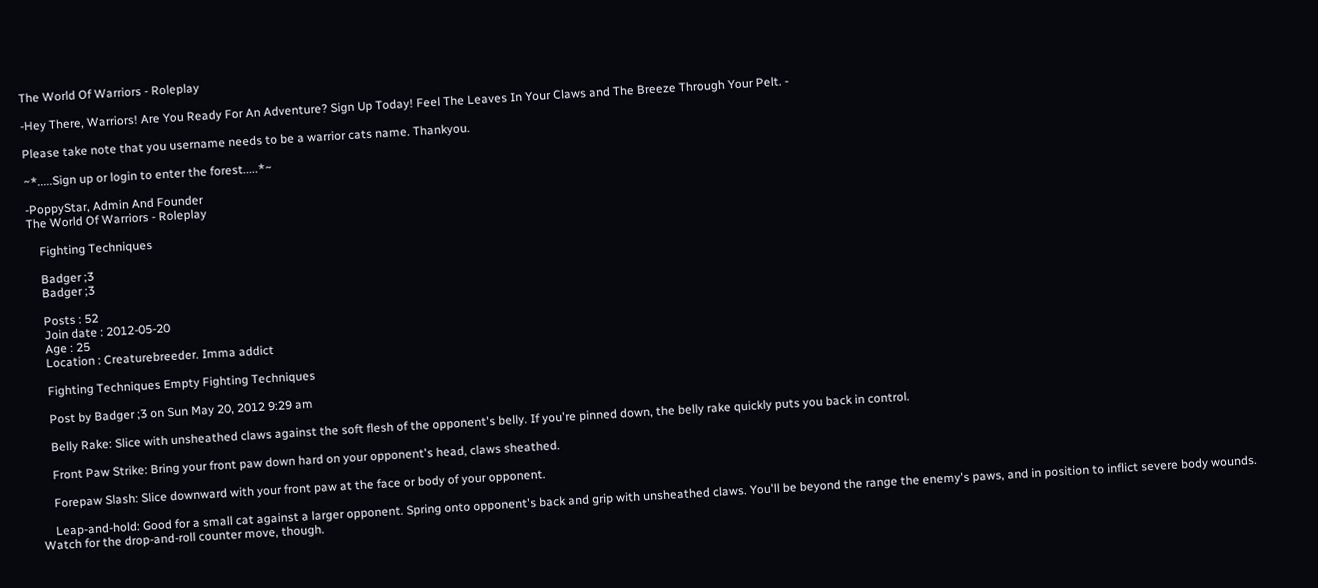The World Of Warriors - Roleplay

-Hey There, Warriors! Are You Ready For An Adventure? Sign Up Today! Feel The Leaves In Your Claws and The Breeze Through Your Pelt. -

Please take note that you username needs to be a warrior cats name. Thankyou.

~*.....Sign up or login to enter the forest.....*~

-PoppyStar, Admin And Founder
The World Of Warriors - Roleplay

    Fighting Techniques

    Badger ;3
    Badger ;3

    Posts : 52
    Join date : 2012-05-20
    Age : 25
    Location : Creaturebreeder. Imma addict

    Fighting Techniques Empty Fighting Techniques

    Post by Badger ;3 on Sun May 20, 2012 9:29 am

    Belly Rake: Slice with unsheathed claws against the soft flesh of the opponent's belly. If you're pinned down, the belly rake quickly puts you back in control.

    Front Paw Strike: Bring your front paw down hard on your opponent's head, claws sheathed.

    Forepaw Slash: Slice downward with your front paw at the face or body of your opponent.

    Leap-and-hold: Good for a small cat against a larger opponent. Spring onto opponent's back and grip with unsheathed claws. You'll be beyond the range the enemy's paws, and in position to inflict severe body wounds. Watch for the drop-and-roll counter move, though.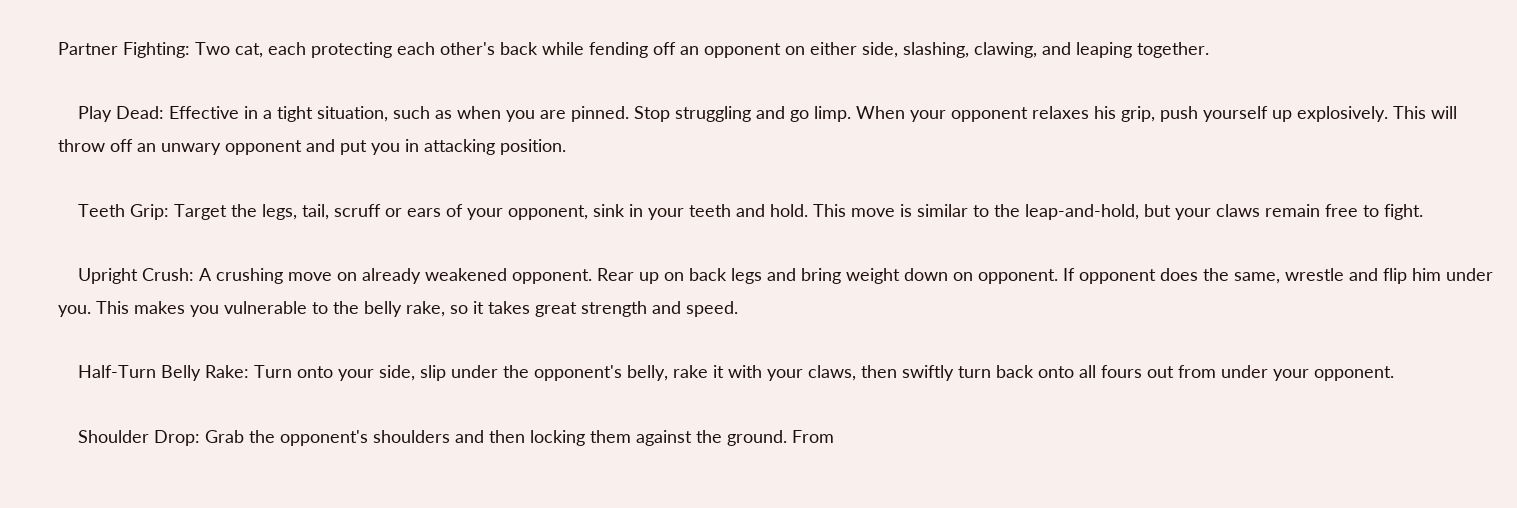Partner Fighting: Two cat, each protecting each other's back while fending off an opponent on either side, slashing, clawing, and leaping together.

    Play Dead: Effective in a tight situation, such as when you are pinned. Stop struggling and go limp. When your opponent relaxes his grip, push yourself up explosively. This will throw off an unwary opponent and put you in attacking position.

    Teeth Grip: Target the legs, tail, scruff or ears of your opponent, sink in your teeth and hold. This move is similar to the leap-and-hold, but your claws remain free to fight.

    Upright Crush: A crushing move on already weakened opponent. Rear up on back legs and bring weight down on opponent. If opponent does the same, wrestle and flip him under you. This makes you vulnerable to the belly rake, so it takes great strength and speed.

    Half-Turn Belly Rake: Turn onto your side, slip under the opponent's belly, rake it with your claws, then swiftly turn back onto all fours out from under your opponent.

    Shoulder Drop: Grab the opponent's shoulders and then locking them against the ground. From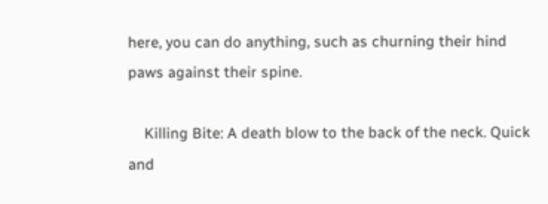here, you can do anything, such as churning their hind paws against their spine.

    Killing Bite: A death blow to the back of the neck. Quick and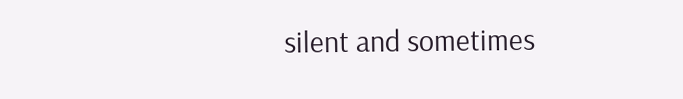silent and sometimes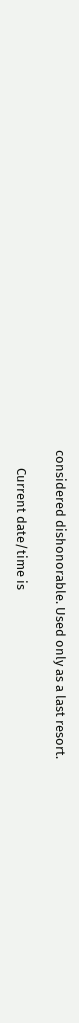considered dishonorable. Used only as a last resort.

      Current date/time is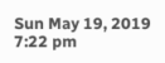Sun May 19, 2019 7:22 pm